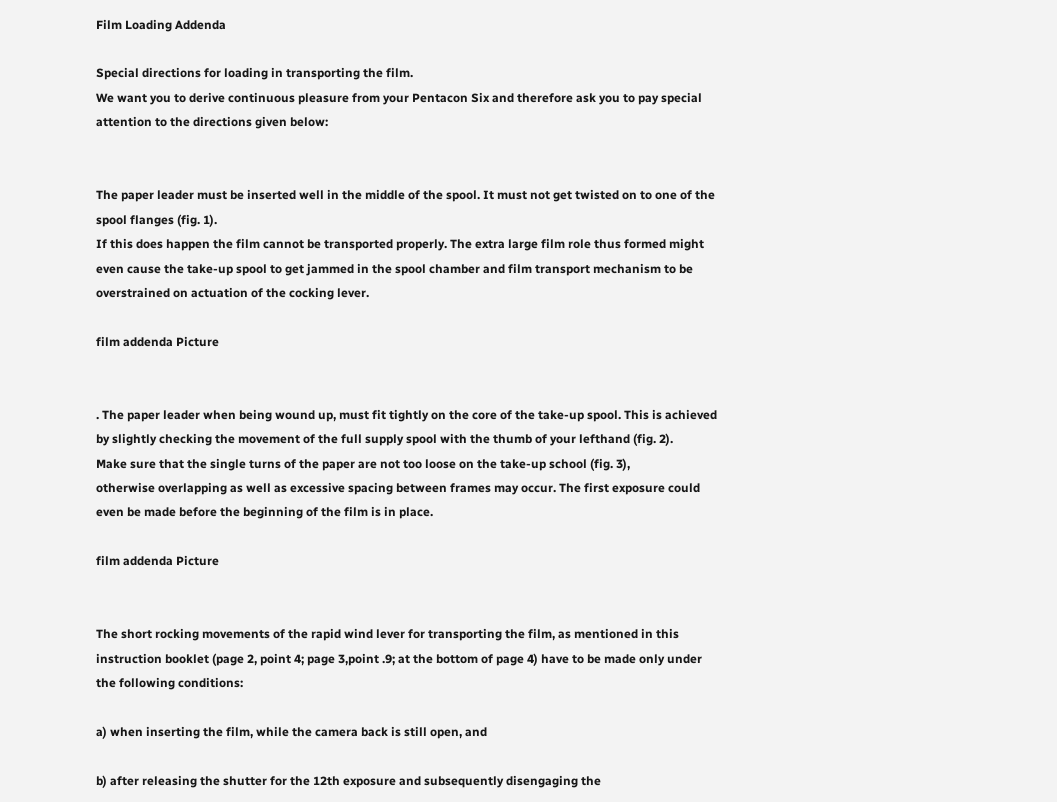Film Loading Addenda

Special directions for loading in transporting the film.
We want you to derive continuous pleasure from your Pentacon Six and therefore ask you to pay special attention to the directions given below:


The paper leader must be inserted well in the middle of the spool. It must not get twisted on to one of the spool flanges (fig. 1).
If this does happen the film cannot be transported properly. The extra large film role thus formed might even cause the take-up spool to get jammed in the spool chamber and film transport mechanism to be overstrained on actuation of the cocking lever.

film addenda Picture


. The paper leader when being wound up, must fit tightly on the core of the take-up spool. This is achieved by slightly checking the movement of the full supply spool with the thumb of your lefthand (fig. 2).
Make sure that the single turns of the paper are not too loose on the take-up school (fig. 3),
otherwise overlapping as well as excessive spacing between frames may occur. The first exposure could even be made before the beginning of the film is in place.

film addenda Picture


The short rocking movements of the rapid wind lever for transporting the film, as mentioned in this instruction booklet (page 2, point 4; page 3,point .9; at the bottom of page 4) have to be made only under the following conditions:

a) when inserting the film, while the camera back is still open, and

b) after releasing the shutter for the 12th exposure and subsequently disengaging the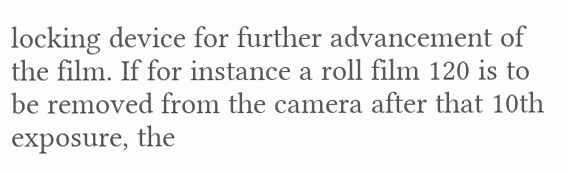locking device for further advancement of the film. If for instance a roll film 120 is to be removed from the camera after that 10th exposure, the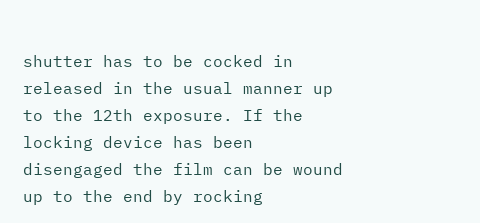shutter has to be cocked in released in the usual manner up to the 12th exposure. If the locking device has been disengaged the film can be wound up to the end by rocking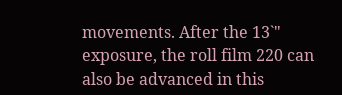movements. After the 13`" exposure, the roll film 220 can also be advanced in this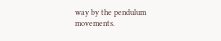way by the pendulum movements.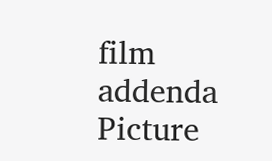film addenda Picture